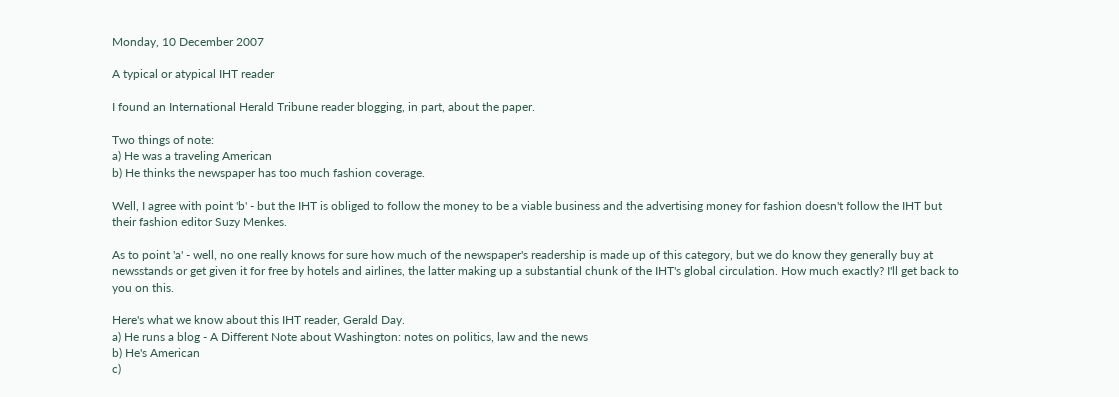Monday, 10 December 2007

A typical or atypical IHT reader

I found an International Herald Tribune reader blogging, in part, about the paper.

Two things of note:
a) He was a traveling American
b) He thinks the newspaper has too much fashion coverage.

Well, I agree with point 'b' - but the IHT is obliged to follow the money to be a viable business and the advertising money for fashion doesn't follow the IHT but their fashion editor Suzy Menkes.

As to point 'a' - well, no one really knows for sure how much of the newspaper's readership is made up of this category, but we do know they generally buy at newsstands or get given it for free by hotels and airlines, the latter making up a substantial chunk of the IHT's global circulation. How much exactly? I'll get back to you on this.

Here's what we know about this IHT reader, Gerald Day.
a) He runs a blog - A Different Note about Washington: notes on politics, law and the news
b) He's American
c)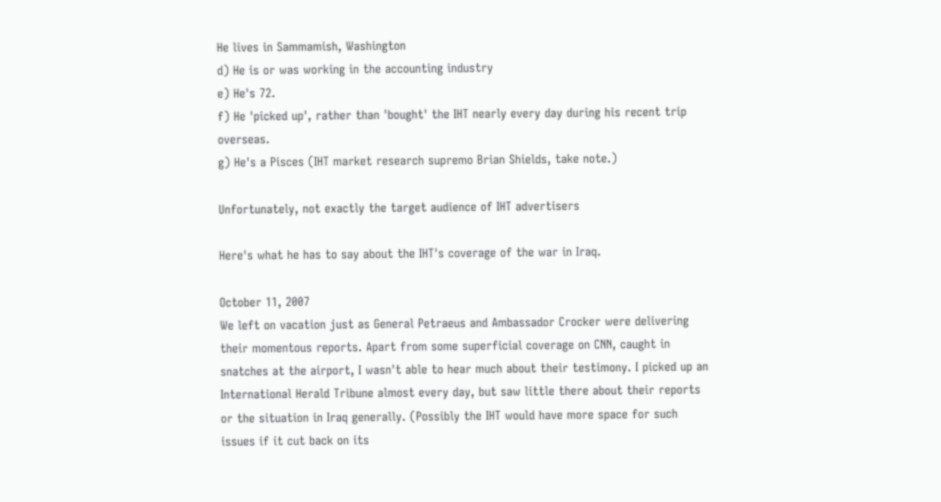He lives in Sammamish, Washington
d) He is or was working in the accounting industry
e) He's 72.
f) He 'picked up', rather than 'bought' the IHT nearly every day during his recent trip overseas.
g) He's a Pisces (IHT market research supremo Brian Shields, take note.)

Unfortunately, not exactly the target audience of IHT advertisers

Here's what he has to say about the IHT's coverage of the war in Iraq.

October 11, 2007
We left on vacation just as General Petraeus and Ambassador Crocker were delivering their momentous reports. Apart from some superficial coverage on CNN, caught in snatches at the airport, I wasn't able to hear much about their testimony. I picked up an International Herald Tribune almost every day, but saw little there about their reports or the situation in Iraq generally. (Possibly the IHT would have more space for such issues if it cut back on its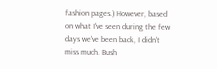fashion pages.) However, based on what I've seen during the few days we've been back, I didn't miss much. Bush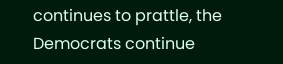continues to prattle, the Democrats continue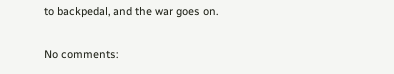to backpedal, and the war goes on.

No comments: